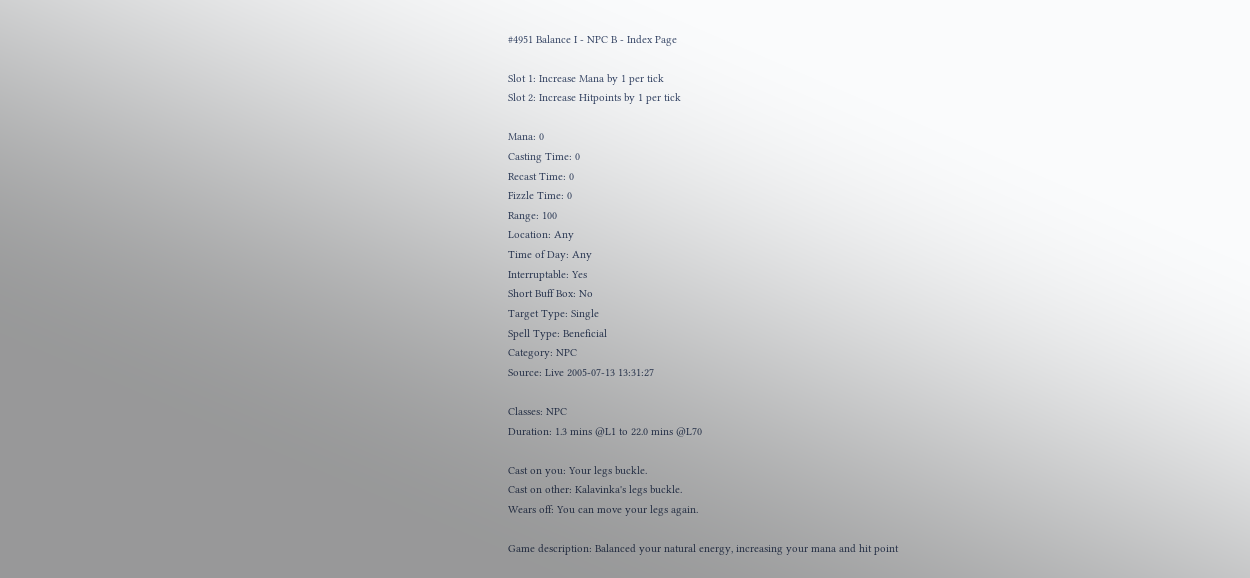#4951 Balance I - NPC B - Index Page

Slot 1: Increase Mana by 1 per tick
Slot 2: Increase Hitpoints by 1 per tick

Mana: 0
Casting Time: 0
Recast Time: 0
Fizzle Time: 0
Range: 100
Location: Any
Time of Day: Any
Interruptable: Yes
Short Buff Box: No
Target Type: Single
Spell Type: Beneficial
Category: NPC
Source: Live 2005-07-13 13:31:27

Classes: NPC
Duration: 1.3 mins @L1 to 22.0 mins @L70

Cast on you: Your legs buckle.
Cast on other: Kalavinka's legs buckle.
Wears off: You can move your legs again.

Game description: Balanced your natural energy, increasing your mana and hit point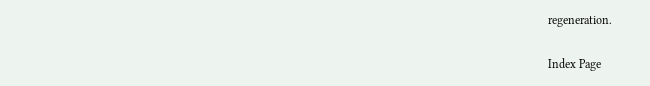regeneration.

Index Page